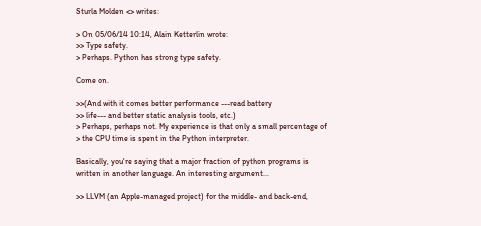Sturla Molden <> writes:

> On 05/06/14 10:14, Alain Ketterlin wrote:
>> Type safety.
> Perhaps. Python has strong type safety.

Come on.

>>(And with it comes better performance ---read battery
>> life--- and better static analysis tools, etc.)
> Perhaps, perhaps not. My experience is that only a small percentage of
> the CPU time is spent in the Python interpreter.

Basically, you're saying that a major fraction of python programs is
written in another language. An interesting argument...

>> LLVM (an Apple-managed project) for the middle- and back-end,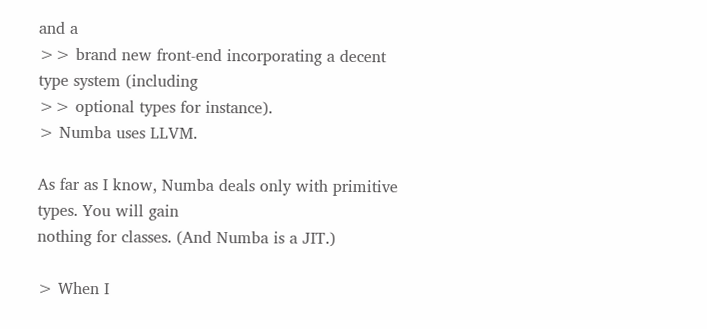and a
>> brand new front-end incorporating a decent type system (including
>> optional types for instance).
> Numba uses LLVM.

As far as I know, Numba deals only with primitive types. You will gain
nothing for classes. (And Numba is a JIT.)

> When I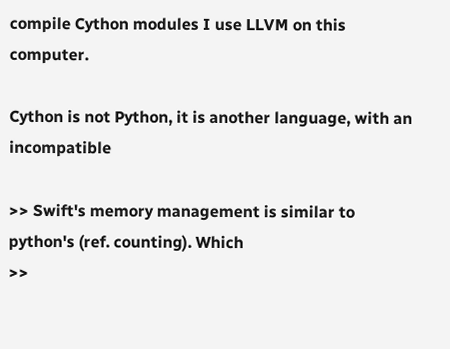compile Cython modules I use LLVM on this computer.

Cython is not Python, it is another language, with an incompatible

>> Swift's memory management is similar to python's (ref. counting). Which
>>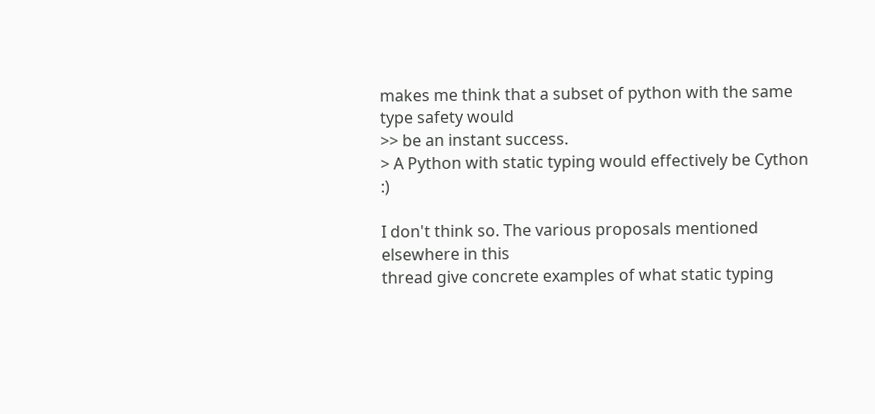makes me think that a subset of python with the same type safety would
>> be an instant success.
> A Python with static typing would effectively be Cython :)

I don't think so. The various proposals mentioned elsewhere in this
thread give concrete examples of what static typing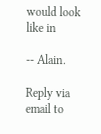would look like in

-- Alain.

Reply via email to